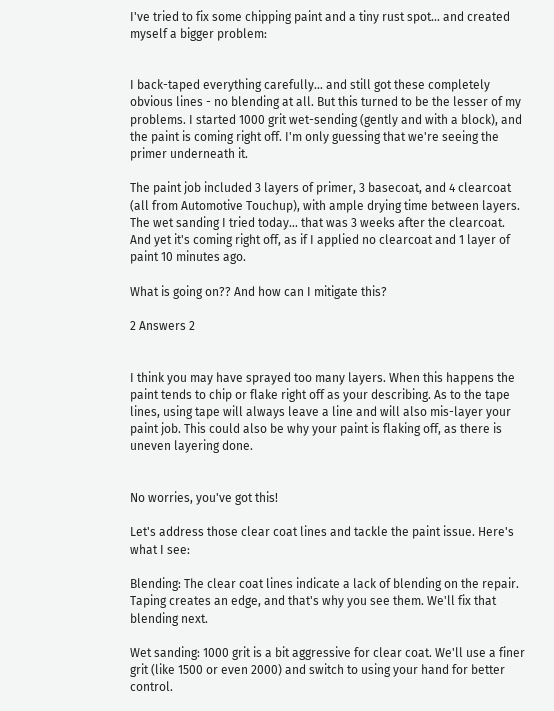I've tried to fix some chipping paint and a tiny rust spot... and created myself a bigger problem:


I back-taped everything carefully... and still got these completely obvious lines - no blending at all. But this turned to be the lesser of my problems. I started 1000 grit wet-sending (gently and with a block), and the paint is coming right off. I'm only guessing that we're seeing the primer underneath it.

The paint job included 3 layers of primer, 3 basecoat, and 4 clearcoat (all from Automotive Touchup), with ample drying time between layers. The wet sanding I tried today... that was 3 weeks after the clearcoat. And yet it's coming right off, as if I applied no clearcoat and 1 layer of paint 10 minutes ago.

What is going on?? And how can I mitigate this?

2 Answers 2


I think you may have sprayed too many layers. When this happens the paint tends to chip or flake right off as your describing. As to the tape lines, using tape will always leave a line and will also mis-layer your paint job. This could also be why your paint is flaking off, as there is uneven layering done.


No worries, you've got this!

Let's address those clear coat lines and tackle the paint issue. Here's what I see:

Blending: The clear coat lines indicate a lack of blending on the repair. Taping creates an edge, and that's why you see them. We'll fix that blending next.

Wet sanding: 1000 grit is a bit aggressive for clear coat. We'll use a finer grit (like 1500 or even 2000) and switch to using your hand for better control.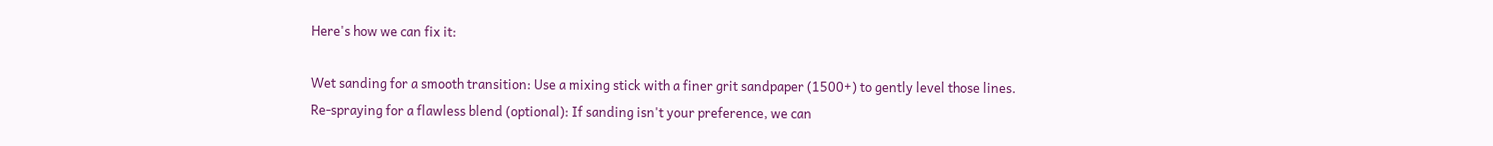Here's how we can fix it:

Wet sanding for a smooth transition: Use a mixing stick with a finer grit sandpaper (1500+) to gently level those lines. Re-spraying for a flawless blend (optional): If sanding isn't your preference, we can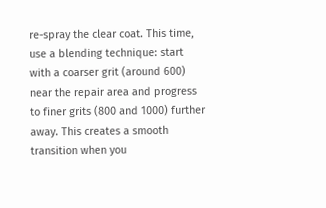re-spray the clear coat. This time, use a blending technique: start with a coarser grit (around 600) near the repair area and progress to finer grits (800 and 1000) further away. This creates a smooth transition when you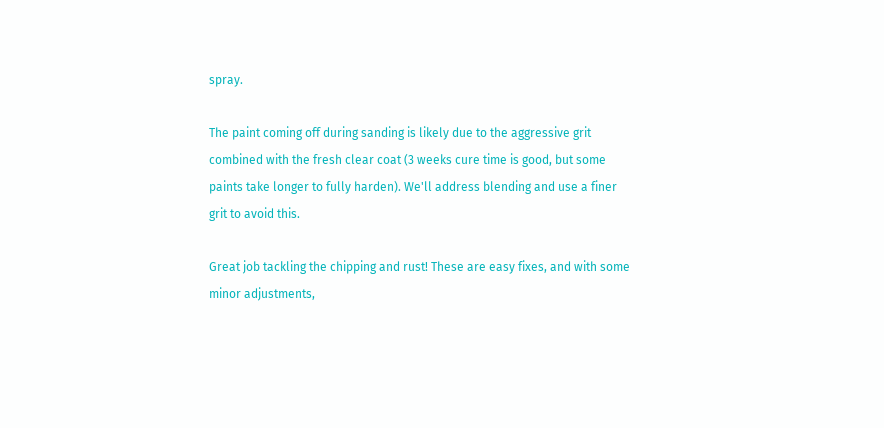spray.

The paint coming off during sanding is likely due to the aggressive grit combined with the fresh clear coat (3 weeks cure time is good, but some paints take longer to fully harden). We'll address blending and use a finer grit to avoid this.

Great job tackling the chipping and rust! These are easy fixes, and with some minor adjustments,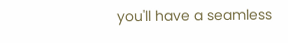you'll have a seamless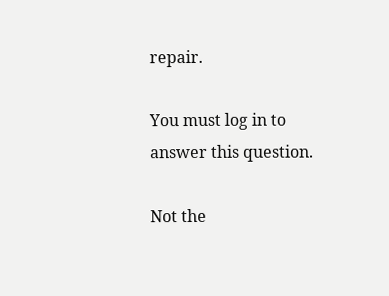repair.

You must log in to answer this question.

Not the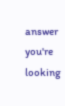answer you're looking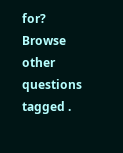for? Browse other questions tagged .